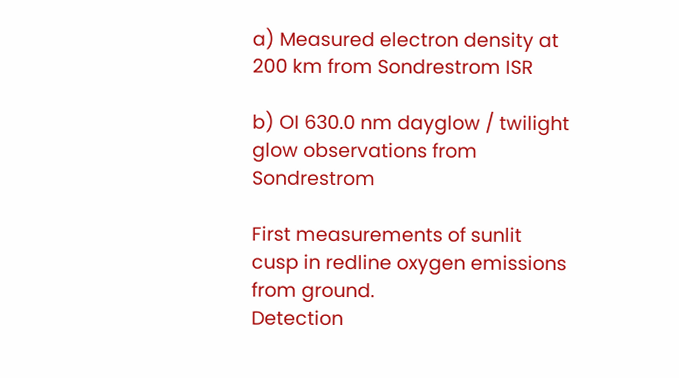a) Measured electron density at 200 km from Sondrestrom ISR

b) OI 630.0 nm dayglow / twilight glow observations from Sondrestrom

First measurements of sunlit cusp in redline oxygen emissions from ground.
Detection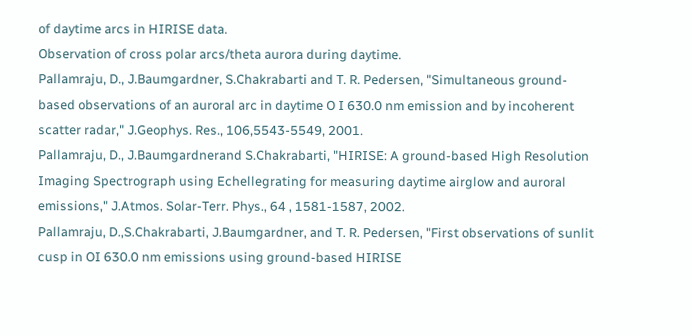of daytime arcs in HIRISE data.
Observation of cross polar arcs/theta aurora during daytime.
Pallamraju, D., J.Baumgardner, S.Chakrabarti and T. R. Pedersen, "Simultaneous ground-based observations of an auroral arc in daytime O I 630.0 nm emission and by incoherent scatter radar," J.Geophys. Res., 106,5543-5549, 2001.
Pallamraju, D., J.Baumgardnerand S.Chakrabarti, "HIRISE: A ground-based High Resolution Imaging Spectrograph using Echellegrating for measuring daytime airglow and auroral emissions," J.Atmos. Solar-Terr. Phys., 64 , 1581-1587, 2002.
Pallamraju, D.,S.Chakrabarti, J.Baumgardner, and T. R. Pedersen, "First observations of sunlit cusp in OI 630.0 nm emissions using ground-based HIRISE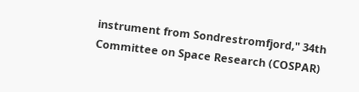instrument from Sondrestromfjord," 34th Committee on Space Research (COSPAR)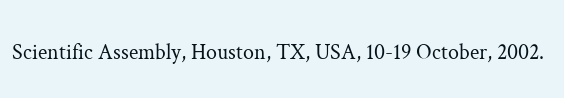Scientific Assembly, Houston, TX, USA, 10-19 October, 2002.